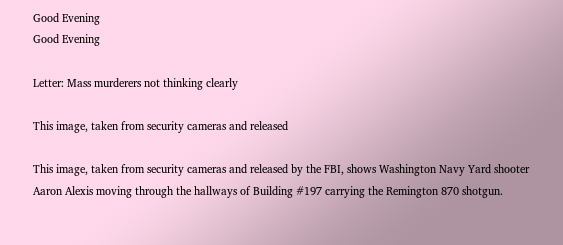Good Evening
Good Evening

Letter: Mass murderers not thinking clearly

This image, taken from security cameras and released

This image, taken from security cameras and released by the FBI, shows Washington Navy Yard shooter Aaron Alexis moving through the hallways of Building #197 carrying the Remington 870 shotgun.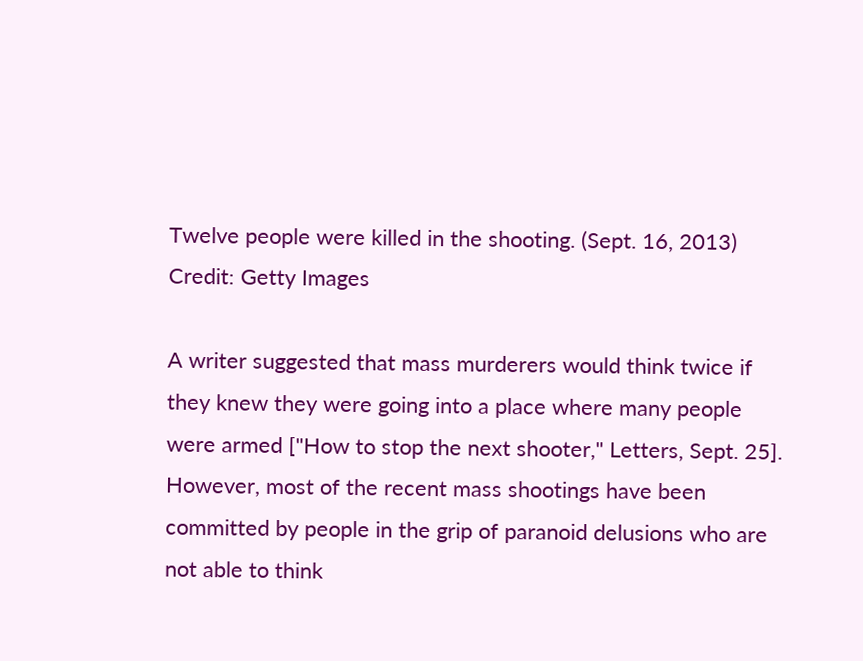Twelve people were killed in the shooting. (Sept. 16, 2013) Credit: Getty Images

A writer suggested that mass murderers would think twice if they knew they were going into a place where many people were armed ["How to stop the next shooter," Letters, Sept. 25]. However, most of the recent mass shootings have been committed by people in the grip of paranoid delusions who are not able to think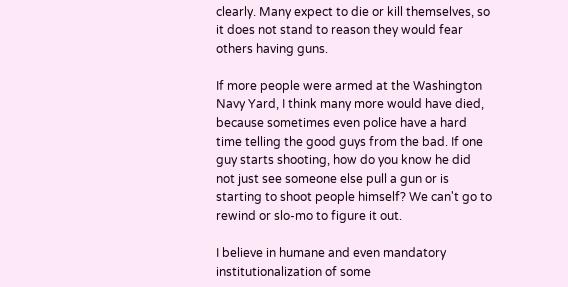clearly. Many expect to die or kill themselves, so it does not stand to reason they would fear others having guns.

If more people were armed at the Washington Navy Yard, I think many more would have died, because sometimes even police have a hard time telling the good guys from the bad. If one guy starts shooting, how do you know he did not just see someone else pull a gun or is starting to shoot people himself? We can't go to rewind or slo-mo to figure it out.

I believe in humane and even mandatory institutionalization of some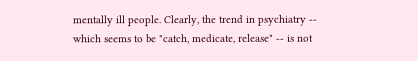mentally ill people. Clearly, the trend in psychiatry -- which seems to be "catch, medicate, release" -- is not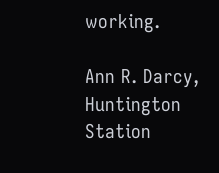working.

Ann R. Darcy, Huntington Station